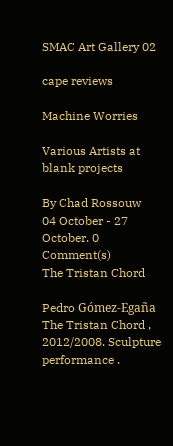SMAC Art Gallery 02

cape reviews

Machine Worries

Various Artists at blank projects

By Chad Rossouw
04 October - 27 October. 0 Comment(s)
The Tristan Chord

Pedro Gómez-Egaña
The Tristan Chord , 2012/2008. Sculpture performance .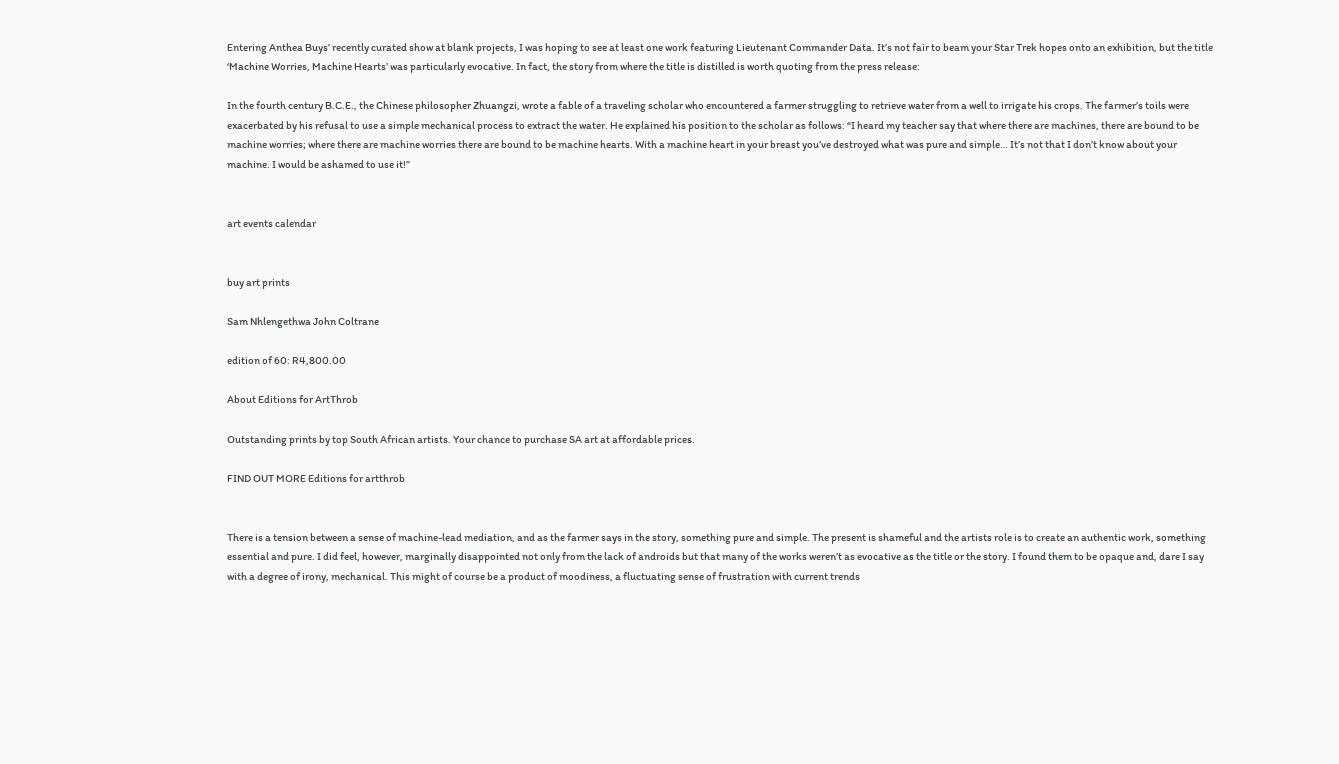Entering Anthea Buys’ recently curated show at blank projects, I was hoping to see at least one work featuring Lieutenant Commander Data. It’s not fair to beam your Star Trek hopes onto an exhibition, but the title ‘Machine Worries, Machine Hearts’ was particularly evocative. In fact, the story from where the title is distilled is worth quoting from the press release:

In the fourth century B.C.E., the Chinese philosopher Zhuangzi, wrote a fable of a traveling scholar who encountered a farmer struggling to retrieve water from a well to irrigate his crops. The farmer’s toils were exacerbated by his refusal to use a simple mechanical process to extract the water. He explained his position to the scholar as follows: “I heard my teacher say that where there are machines, there are bound to be machine worries; where there are machine worries there are bound to be machine hearts. With a machine heart in your breast you’ve destroyed what was pure and simple… It’s not that I don’t know about your machine. I would be ashamed to use it!”


art events calendar


buy art prints

Sam Nhlengethwa John Coltrane

edition of 60: R4,800.00

About Editions for ArtThrob

Outstanding prints by top South African artists. Your chance to purchase SA art at affordable prices.

FIND OUT MORE Editions for artthrob


There is a tension between a sense of machine-lead mediation, and as the farmer says in the story, something pure and simple. The present is shameful and the artists role is to create an authentic work, something essential and pure. I did feel, however, marginally disappointed not only from the lack of androids but that many of the works weren’t as evocative as the title or the story. I found them to be opaque and, dare I say with a degree of irony, mechanical. This might of course be a product of moodiness, a fluctuating sense of frustration with current trends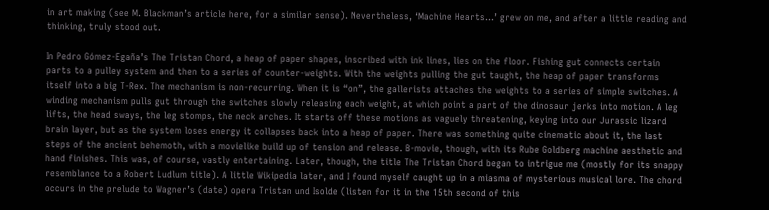in art making (see M. Blackman’s article here, for a similar sense). Nevertheless, ‘Machine Hearts...’ grew on me, and after a little reading and thinking, truly stood out.

In Pedro Gómez-Egaña’s The Tristan Chord, a heap of paper shapes, inscribed with ink lines, lies on the floor. Fishing gut connects certain parts to a pulley system and then to a series of counter-weights. With the weights pulling the gut taught, the heap of paper transforms itself into a big T-Rex. The mechanism is non-recurring. When it is “on”, the gallerists attaches the weights to a series of simple switches. A winding mechanism pulls gut through the switches slowly releasing each weight, at which point a part of the dinosaur jerks into motion. A leg lifts, the head sways, the leg stomps, the neck arches. It starts off these motions as vaguely threatening, keying into our Jurassic lizard brain layer, but as the system loses energy it collapses back into a heap of paper. There was something quite cinematic about it, the last steps of the ancient behemoth, with a movielike build up of tension and release. B-movie, though, with its Rube Goldberg machine aesthetic and hand finishes. This was, of course, vastly entertaining. Later, though, the title The Tristan Chord began to intrigue me (mostly for its snappy resemblance to a Robert Ludlum title). A little Wikipedia later, and I found myself caught up in a miasma of mysterious musical lore. The chord occurs in the prelude to Wagner’s (date) opera Tristan und Isolde (listen for it in the 15th second of this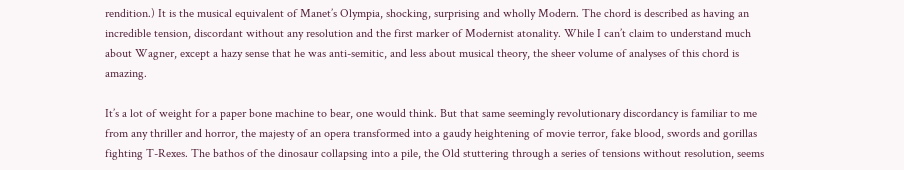rendition.) It is the musical equivalent of Manet’s Olympia, shocking, surprising and wholly Modern. The chord is described as having an incredible tension, discordant without any resolution and the first marker of Modernist atonality. While I can’t claim to understand much about Wagner, except a hazy sense that he was anti-semitic, and less about musical theory, the sheer volume of analyses of this chord is amazing.

It’s a lot of weight for a paper bone machine to bear, one would think. But that same seemingly revolutionary discordancy is familiar to me from any thriller and horror, the majesty of an opera transformed into a gaudy heightening of movie terror, fake blood, swords and gorillas fighting T-Rexes. The bathos of the dinosaur collapsing into a pile, the Old stuttering through a series of tensions without resolution, seems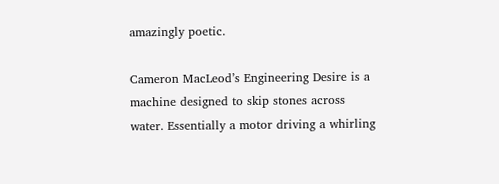amazingly poetic.

Cameron MacLeod’s Engineering Desire is a machine designed to skip stones across water. Essentially a motor driving a whirling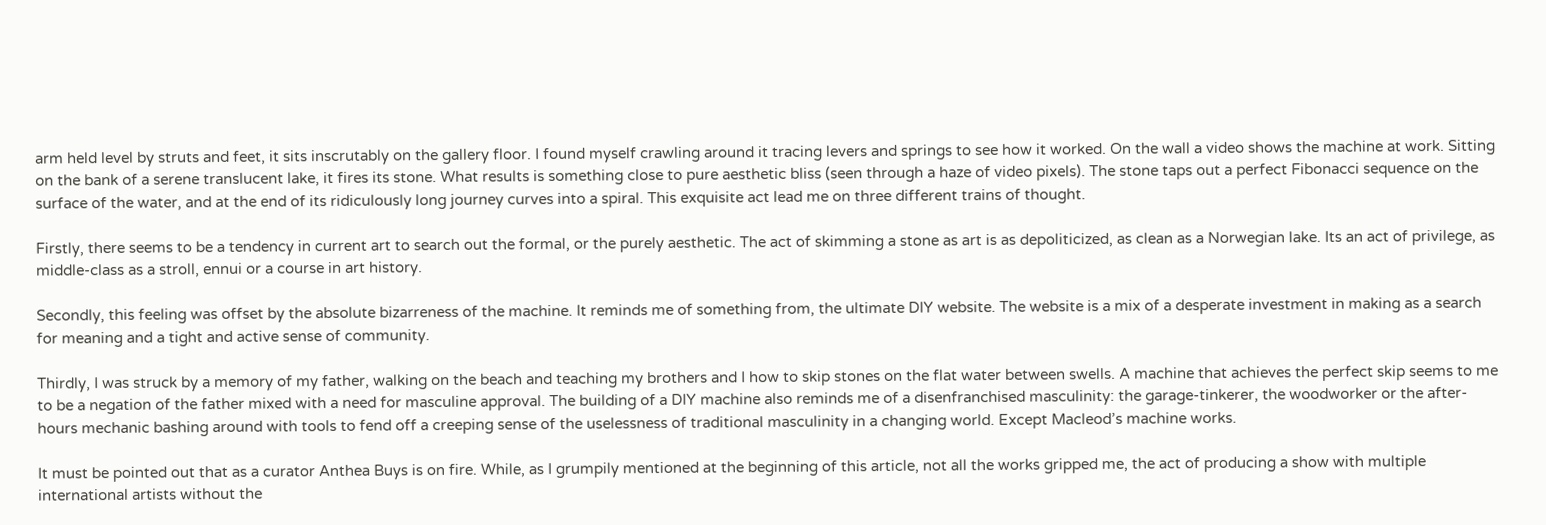arm held level by struts and feet, it sits inscrutably on the gallery floor. I found myself crawling around it tracing levers and springs to see how it worked. On the wall a video shows the machine at work. Sitting on the bank of a serene translucent lake, it fires its stone. What results is something close to pure aesthetic bliss (seen through a haze of video pixels). The stone taps out a perfect Fibonacci sequence on the surface of the water, and at the end of its ridiculously long journey curves into a spiral. This exquisite act lead me on three different trains of thought.

Firstly, there seems to be a tendency in current art to search out the formal, or the purely aesthetic. The act of skimming a stone as art is as depoliticized, as clean as a Norwegian lake. Its an act of privilege, as middle-class as a stroll, ennui or a course in art history.

Secondly, this feeling was offset by the absolute bizarreness of the machine. It reminds me of something from, the ultimate DIY website. The website is a mix of a desperate investment in making as a search for meaning and a tight and active sense of community.

Thirdly, I was struck by a memory of my father, walking on the beach and teaching my brothers and I how to skip stones on the flat water between swells. A machine that achieves the perfect skip seems to me to be a negation of the father mixed with a need for masculine approval. The building of a DIY machine also reminds me of a disenfranchised masculinity: the garage-tinkerer, the woodworker or the after-hours mechanic bashing around with tools to fend off a creeping sense of the uselessness of traditional masculinity in a changing world. Except Macleod’s machine works.

It must be pointed out that as a curator Anthea Buys is on fire. While, as I grumpily mentioned at the beginning of this article, not all the works gripped me, the act of producing a show with multiple international artists without the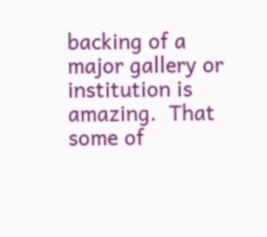backing of a major gallery or institution is amazing.  That some of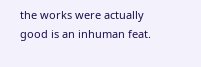the works were actually good is an inhuman feat.